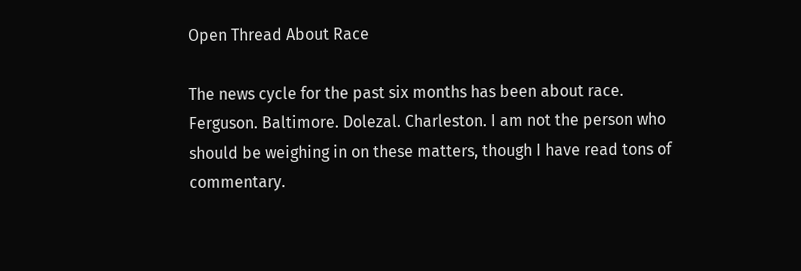Open Thread About Race

The news cycle for the past six months has been about race. Ferguson. Baltimore. Dolezal. Charleston. I am not the person who should be weighing in on these matters, though I have read tons of commentary.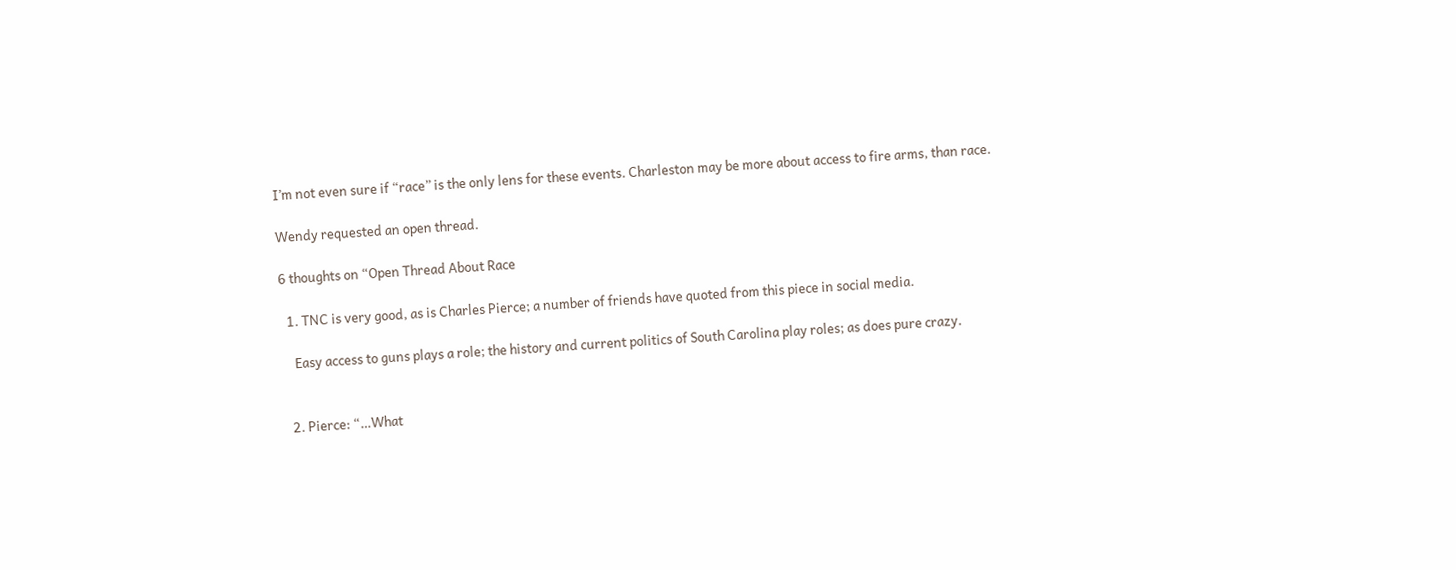I’m not even sure if “race” is the only lens for these events. Charleston may be more about access to fire arms, than race.

Wendy requested an open thread.

6 thoughts on “Open Thread About Race

  1. TNC is very good, as is Charles Pierce; a number of friends have quoted from this piece in social media.

    Easy access to guns plays a role; the history and current politics of South Carolina play roles; as does pure crazy.


  2. Pierce: “…What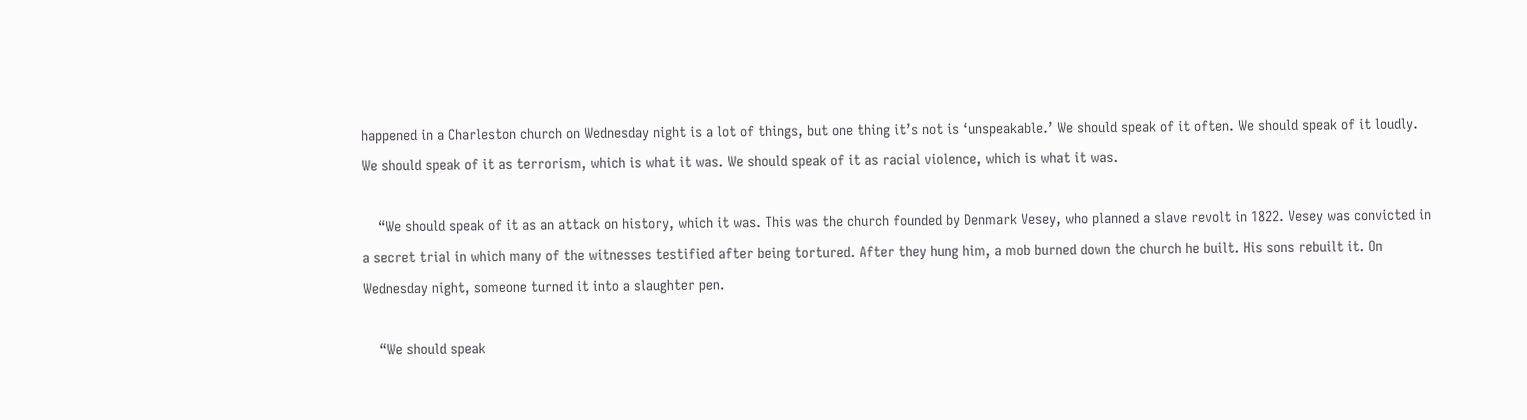happened in a Charleston church on Wednesday night is a lot of things, but one thing it’s not is ‘unspeakable.’ We should speak of it often. We should speak of it loudly. We should speak of it as terrorism, which is what it was. We should speak of it as racial violence, which is what it was.

    “We should speak of it as an attack on history, which it was. This was the church founded by Denmark Vesey, who planned a slave revolt in 1822. Vesey was convicted in a secret trial in which many of the witnesses testified after being tortured. After they hung him, a mob burned down the church he built. His sons rebuilt it. On Wednesday night, someone turned it into a slaughter pen.

    “We should speak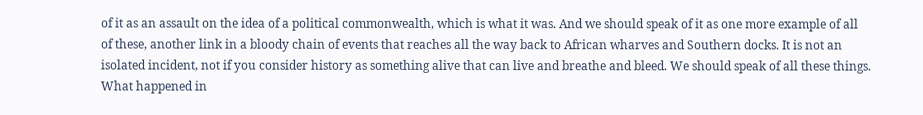of it as an assault on the idea of a political commonwealth, which is what it was. And we should speak of it as one more example of all of these, another link in a bloody chain of events that reaches all the way back to African wharves and Southern docks. It is not an isolated incident, not if you consider history as something alive that can live and breathe and bleed. We should speak of all these things. What happened in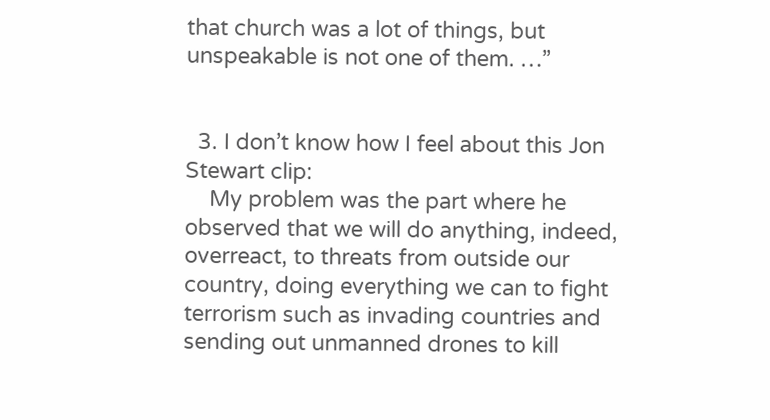that church was a lot of things, but unspeakable is not one of them. …”


  3. I don’t know how I feel about this Jon Stewart clip:
    My problem was the part where he observed that we will do anything, indeed, overreact, to threats from outside our country, doing everything we can to fight terrorism such as invading countries and sending out unmanned drones to kill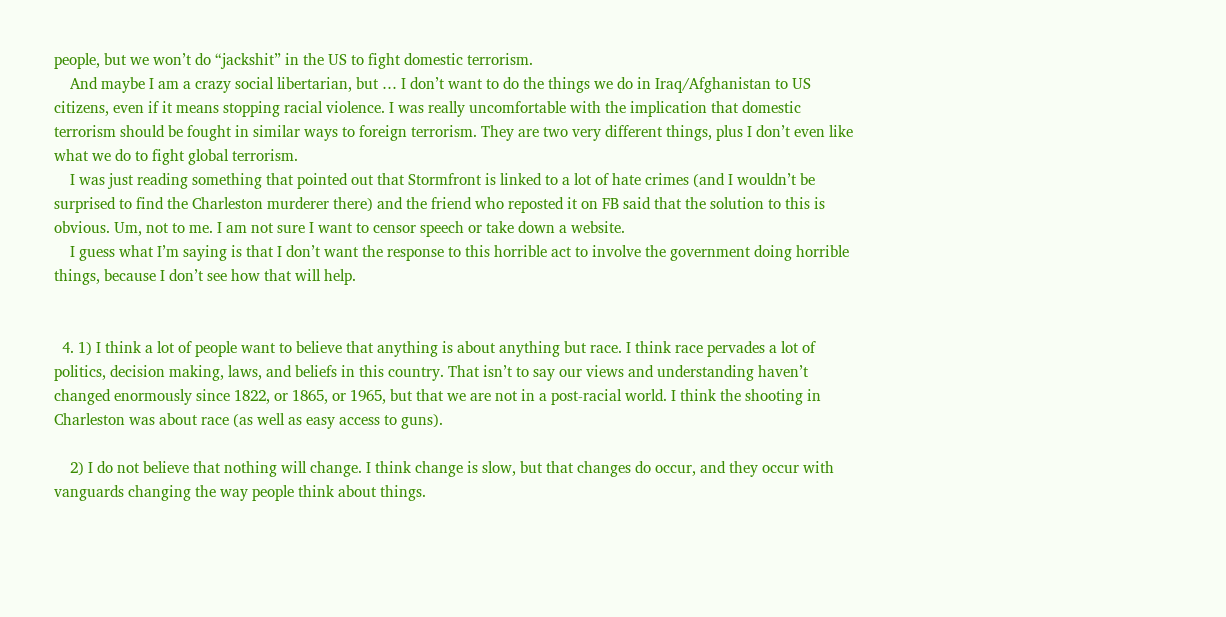people, but we won’t do “jackshit” in the US to fight domestic terrorism.
    And maybe I am a crazy social libertarian, but … I don’t want to do the things we do in Iraq/Afghanistan to US citizens, even if it means stopping racial violence. I was really uncomfortable with the implication that domestic terrorism should be fought in similar ways to foreign terrorism. They are two very different things, plus I don’t even like what we do to fight global terrorism.
    I was just reading something that pointed out that Stormfront is linked to a lot of hate crimes (and I wouldn’t be surprised to find the Charleston murderer there) and the friend who reposted it on FB said that the solution to this is obvious. Um, not to me. I am not sure I want to censor speech or take down a website.
    I guess what I’m saying is that I don’t want the response to this horrible act to involve the government doing horrible things, because I don’t see how that will help.


  4. 1) I think a lot of people want to believe that anything is about anything but race. I think race pervades a lot of politics, decision making, laws, and beliefs in this country. That isn’t to say our views and understanding haven’t changed enormously since 1822, or 1865, or 1965, but that we are not in a post-racial world. I think the shooting in Charleston was about race (as well as easy access to guns).

    2) I do not believe that nothing will change. I think change is slow, but that changes do occur, and they occur with vanguards changing the way people think about things.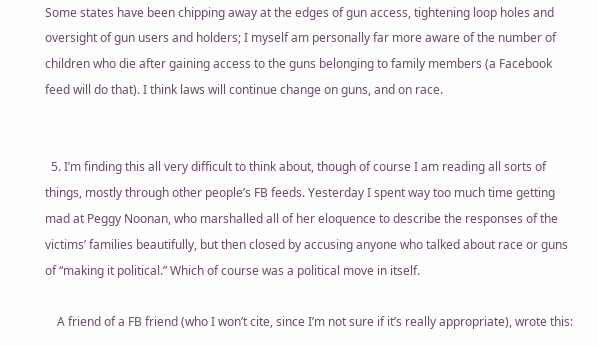Some states have been chipping away at the edges of gun access, tightening loop holes and oversight of gun users and holders; I myself am personally far more aware of the number of children who die after gaining access to the guns belonging to family members (a Facebook feed will do that). I think laws will continue change on guns, and on race.


  5. I’m finding this all very difficult to think about, though of course I am reading all sorts of things, mostly through other people’s FB feeds. Yesterday I spent way too much time getting mad at Peggy Noonan, who marshalled all of her eloquence to describe the responses of the victims’ families beautifully, but then closed by accusing anyone who talked about race or guns of “making it political.” Which of course was a political move in itself.

    A friend of a FB friend (who I won’t cite, since I’m not sure if it’s really appropriate), wrote this: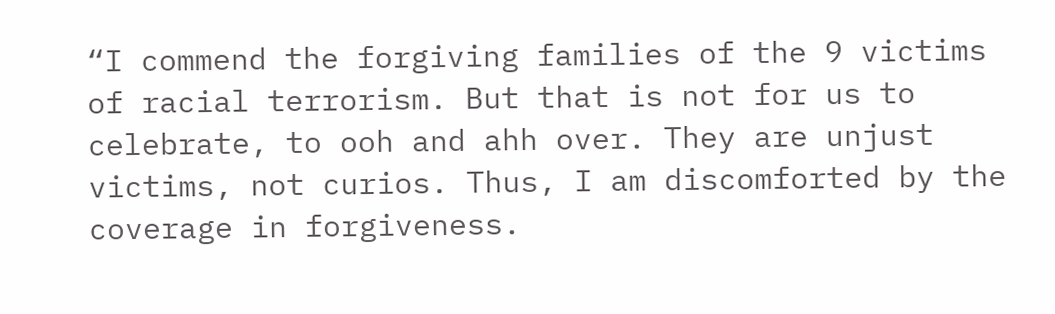“I commend the forgiving families of the 9 victims of racial terrorism. But that is not for us to celebrate, to ooh and ahh over. They are unjust victims, not curios. Thus, I am discomforted by the coverage in forgiveness.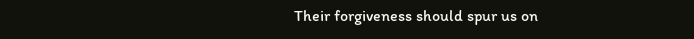Their forgiveness should spur us on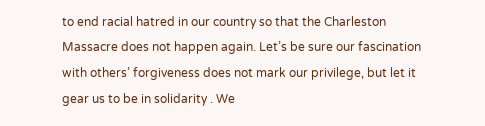to end racial hatred in our country so that the Charleston Massacre does not happen again. Let’s be sure our fascination with others’ forgiveness does not mark our privilege, but let it gear us to be in solidarity . We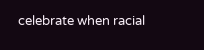celebrate when racial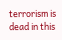terrorism is dead in this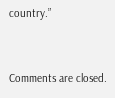country.”


Comments are closed.